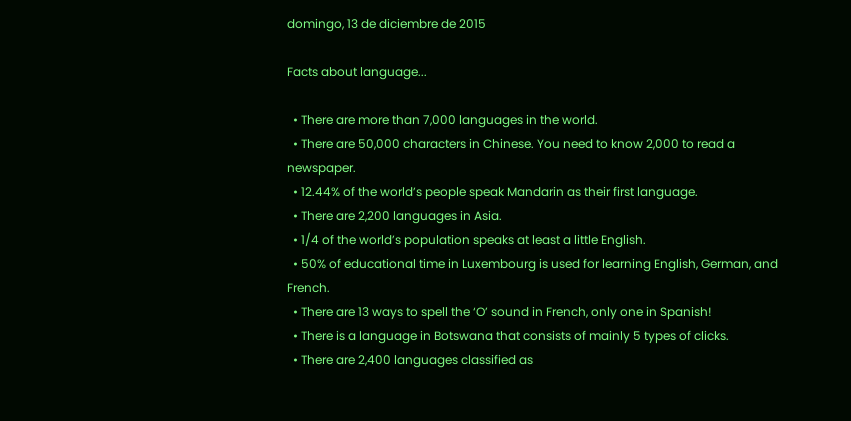domingo, 13 de diciembre de 2015

Facts about language...

  • There are more than 7,000 languages in the world.
  • There are 50,000 characters in Chinese. You need to know 2,000 to read a newspaper.
  • 12.44% of the world’s people speak Mandarin as their first language.
  • There are 2,200 languages in Asia.
  • 1/4 of the world’s population speaks at least a little English.
  • 50% of educational time in Luxembourg is used for learning English, German, and French.
  • There are 13 ways to spell the ‘O’ sound in French, only one in Spanish!
  • There is a language in Botswana that consists of mainly 5 types of clicks.
  • There are 2,400 languages classified as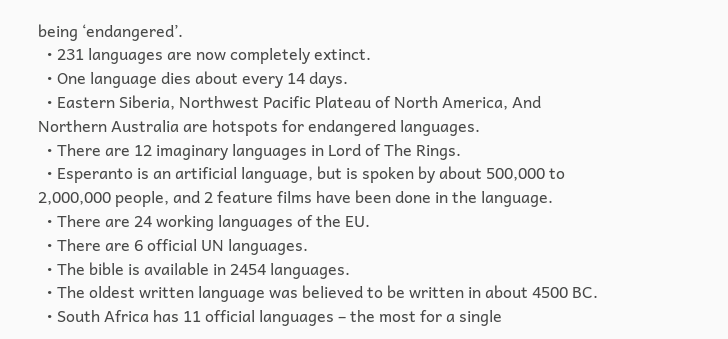being ‘endangered’.
  • 231 languages are now completely extinct.
  • One language dies about every 14 days.
  • Eastern Siberia, Northwest Pacific Plateau of North America, And Northern Australia are hotspots for endangered languages.
  • There are 12 imaginary languages in Lord of The Rings.
  • Esperanto is an artificial language, but is spoken by about 500,000 to 2,000,000 people, and 2 feature films have been done in the language.
  • There are 24 working languages of the EU.
  • There are 6 official UN languages.
  • The bible is available in 2454 languages.
  • The oldest written language was believed to be written in about 4500 BC.
  • South Africa has 11 official languages – the most for a single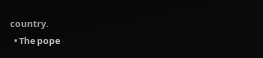country.
  • The pope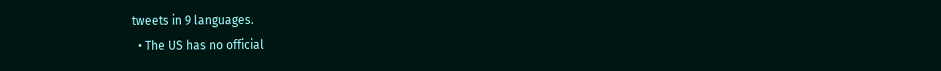tweets in 9 languages.
  • The US has no official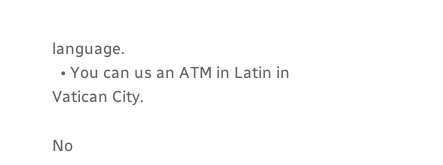language.
  • You can us an ATM in Latin in Vatican City.

No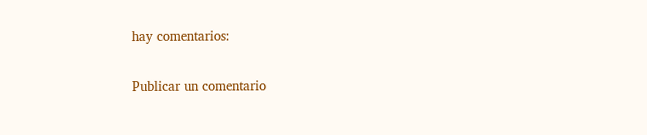hay comentarios:

Publicar un comentario